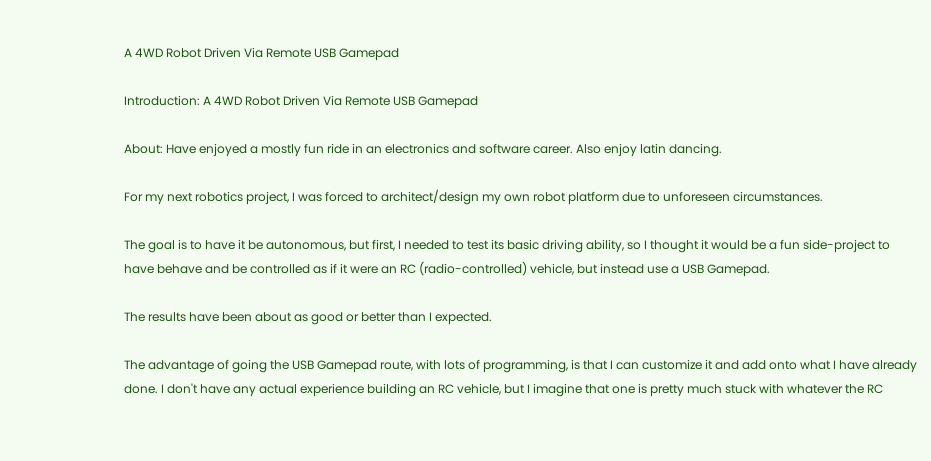A 4WD Robot Driven Via Remote USB Gamepad

Introduction: A 4WD Robot Driven Via Remote USB Gamepad

About: Have enjoyed a mostly fun ride in an electronics and software career. Also enjoy latin dancing.

For my next robotics project, I was forced to architect/design my own robot platform due to unforeseen circumstances.

The goal is to have it be autonomous, but first, I needed to test its basic driving ability, so I thought it would be a fun side-project to have behave and be controlled as if it were an RC (radio-controlled) vehicle, but instead use a USB Gamepad.

The results have been about as good or better than I expected.

The advantage of going the USB Gamepad route, with lots of programming, is that I can customize it and add onto what I have already done. I don't have any actual experience building an RC vehicle, but I imagine that one is pretty much stuck with whatever the RC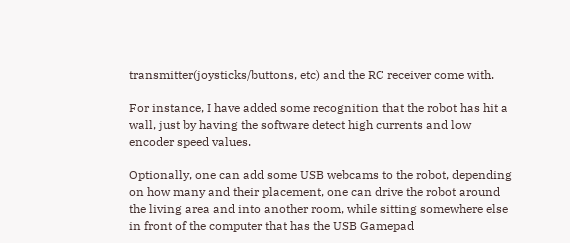transmitter(joysticks/buttons, etc) and the RC receiver come with.

For instance, I have added some recognition that the robot has hit a wall, just by having the software detect high currents and low encoder speed values.

Optionally, one can add some USB webcams to the robot, depending on how many and their placement, one can drive the robot around the living area and into another room, while sitting somewhere else in front of the computer that has the USB Gamepad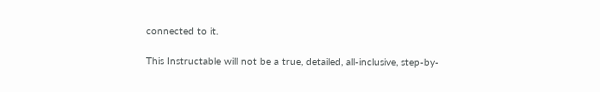connected to it.

This Instructable will not be a true, detailed, all-inclusive, step-by-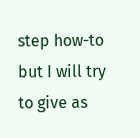step how-to but I will try to give as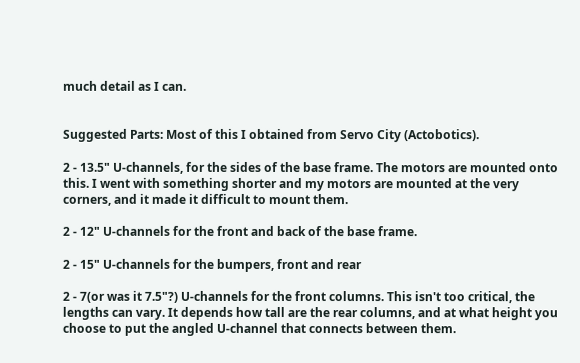much detail as I can.


Suggested Parts: Most of this I obtained from Servo City (Actobotics).

2 - 13.5" U-channels, for the sides of the base frame. The motors are mounted onto this. I went with something shorter and my motors are mounted at the very corners, and it made it difficult to mount them.

2 - 12" U-channels for the front and back of the base frame.

2 - 15" U-channels for the bumpers, front and rear

2 - 7(or was it 7.5"?) U-channels for the front columns. This isn't too critical, the lengths can vary. It depends how tall are the rear columns, and at what height you choose to put the angled U-channel that connects between them.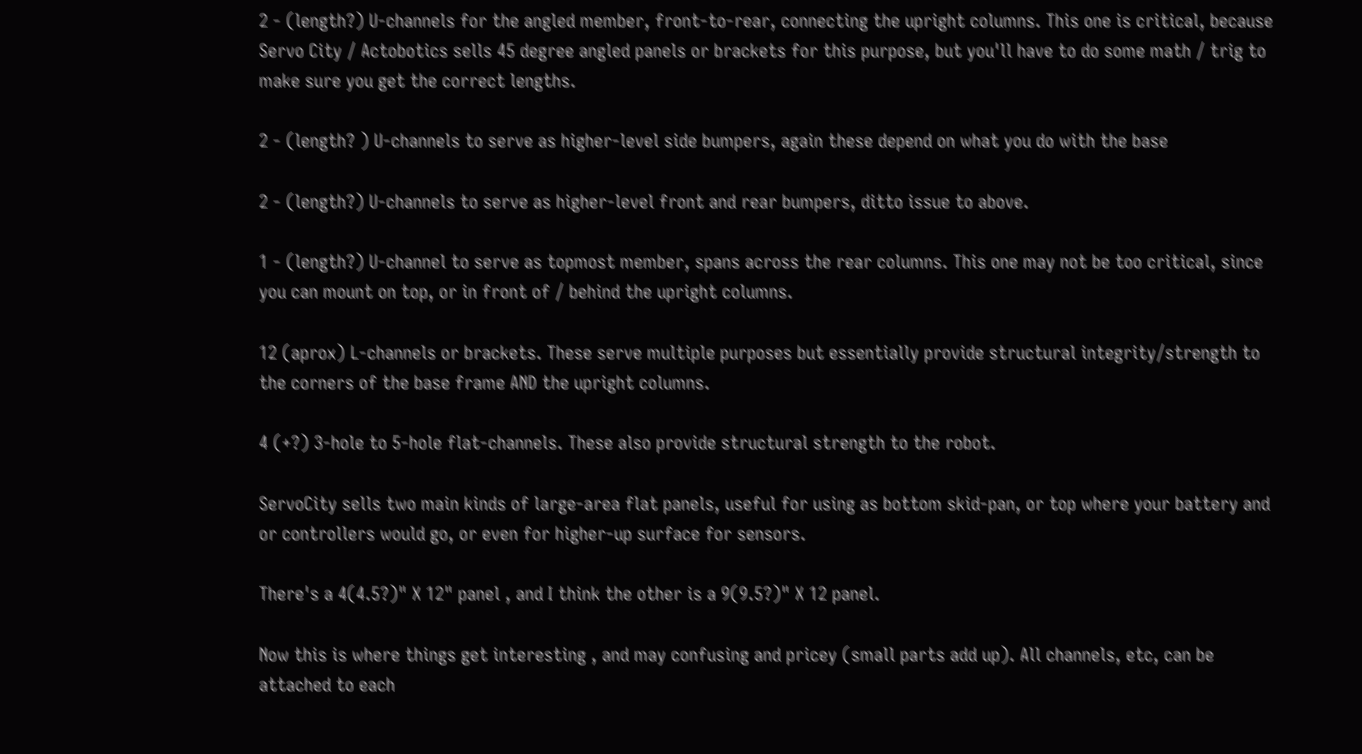2 - (length?) U-channels for the angled member, front-to-rear, connecting the upright columns. This one is critical, because Servo City / Actobotics sells 45 degree angled panels or brackets for this purpose, but you'll have to do some math / trig to make sure you get the correct lengths.

2 - (length? ) U-channels to serve as higher-level side bumpers, again these depend on what you do with the base

2 - (length?) U-channels to serve as higher-level front and rear bumpers, ditto issue to above.

1 - (length?) U-channel to serve as topmost member, spans across the rear columns. This one may not be too critical, since you can mount on top, or in front of / behind the upright columns.

12 (aprox) L-channels or brackets. These serve multiple purposes but essentially provide structural integrity/strength to the corners of the base frame AND the upright columns.

4 (+?) 3-hole to 5-hole flat-channels. These also provide structural strength to the robot.

ServoCity sells two main kinds of large-area flat panels, useful for using as bottom skid-pan, or top where your battery and or controllers would go, or even for higher-up surface for sensors.

There's a 4(4.5?)" X 12" panel , and I think the other is a 9(9.5?)" X 12 panel.

Now this is where things get interesting , and may confusing and pricey (small parts add up). All channels, etc, can be attached to each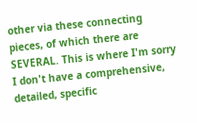other via these connecting pieces, of which there are SEVERAL. This is where I'm sorry I don't have a comprehensive, detailed, specific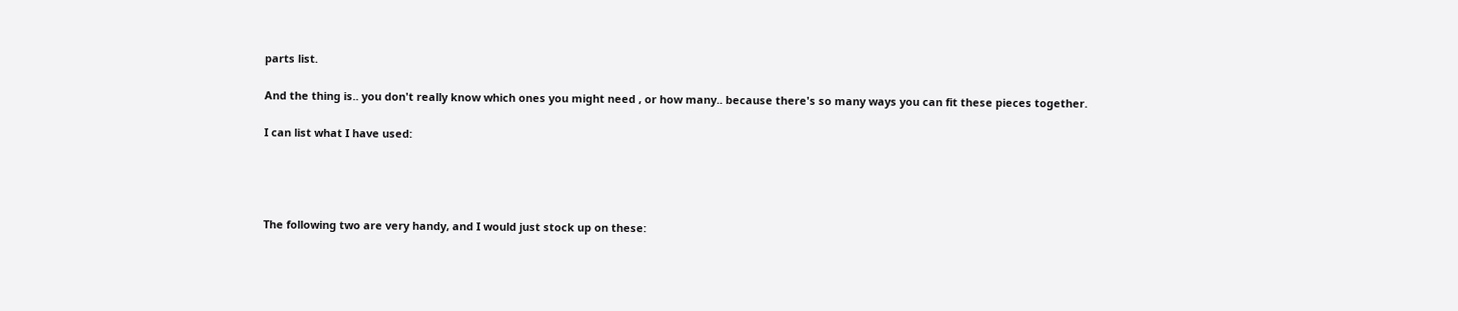parts list.

And the thing is.. you don't really know which ones you might need , or how many.. because there's so many ways you can fit these pieces together.

I can list what I have used:




The following two are very handy, and I would just stock up on these: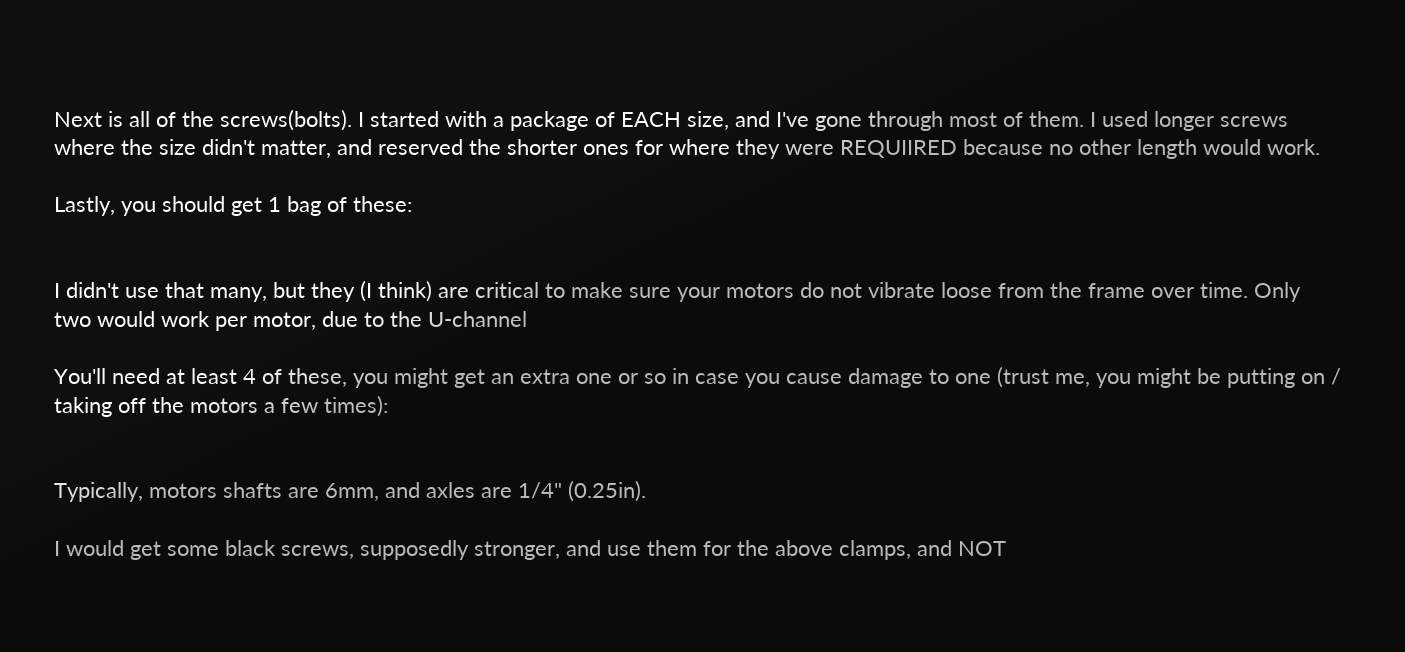Next is all of the screws(bolts). I started with a package of EACH size, and I've gone through most of them. I used longer screws where the size didn't matter, and reserved the shorter ones for where they were REQUIIRED because no other length would work.

Lastly, you should get 1 bag of these:


I didn't use that many, but they (I think) are critical to make sure your motors do not vibrate loose from the frame over time. Only two would work per motor, due to the U-channel

You'll need at least 4 of these, you might get an extra one or so in case you cause damage to one (trust me, you might be putting on / taking off the motors a few times):


Typically, motors shafts are 6mm, and axles are 1/4" (0.25in).

I would get some black screws, supposedly stronger, and use them for the above clamps, and NOT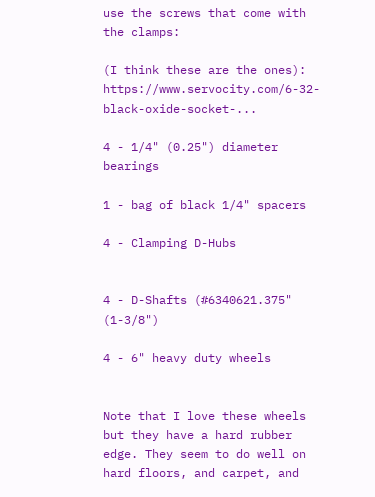use the screws that come with the clamps:

(I think these are the ones): https://www.servocity.com/6-32-black-oxide-socket-...

4 - 1/4" (0.25") diameter bearings

1 - bag of black 1/4" spacers

4 - Clamping D-Hubs


4 - D-Shafts (#6340621.375" (1-3/8")

4 - 6" heavy duty wheels


Note that I love these wheels but they have a hard rubber edge. They seem to do well on hard floors, and carpet, and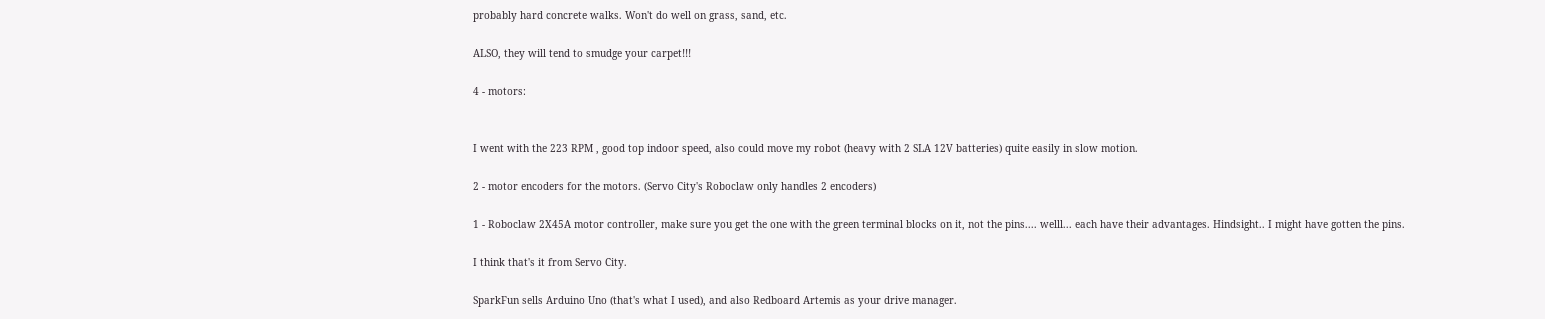probably hard concrete walks. Won't do well on grass, sand, etc.

ALSO, they will tend to smudge your carpet!!!

4 - motors:


I went with the 223 RPM , good top indoor speed, also could move my robot (heavy with 2 SLA 12V batteries) quite easily in slow motion.

2 - motor encoders for the motors. (Servo City's Roboclaw only handles 2 encoders)

1 - Roboclaw 2X45A motor controller, make sure you get the one with the green terminal blocks on it, not the pins.... welll... each have their advantages. Hindsight.. I might have gotten the pins.

I think that's it from Servo City.

SparkFun sells Arduino Uno (that's what I used), and also Redboard Artemis as your drive manager.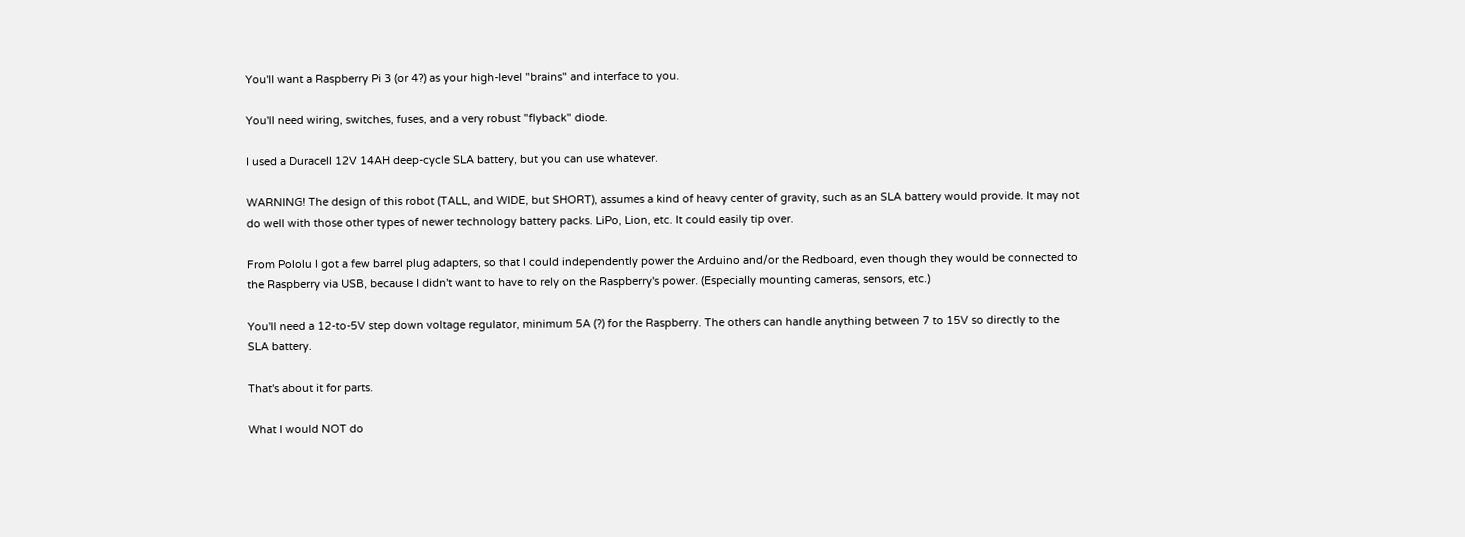You'll want a Raspberry Pi 3 (or 4?) as your high-level "brains" and interface to you.

You'll need wiring, switches, fuses, and a very robust "flyback" diode.

I used a Duracell 12V 14AH deep-cycle SLA battery, but you can use whatever.

WARNING! The design of this robot (TALL, and WIDE, but SHORT), assumes a kind of heavy center of gravity, such as an SLA battery would provide. It may not do well with those other types of newer technology battery packs. LiPo, Lion, etc. It could easily tip over.

From Pololu I got a few barrel plug adapters, so that I could independently power the Arduino and/or the Redboard, even though they would be connected to the Raspberry via USB, because I didn't want to have to rely on the Raspberry's power. (Especially mounting cameras, sensors, etc.)

You'll need a 12-to-5V step down voltage regulator, minimum 5A (?) for the Raspberry. The others can handle anything between 7 to 15V so directly to the SLA battery.

That's about it for parts.

What I would NOT do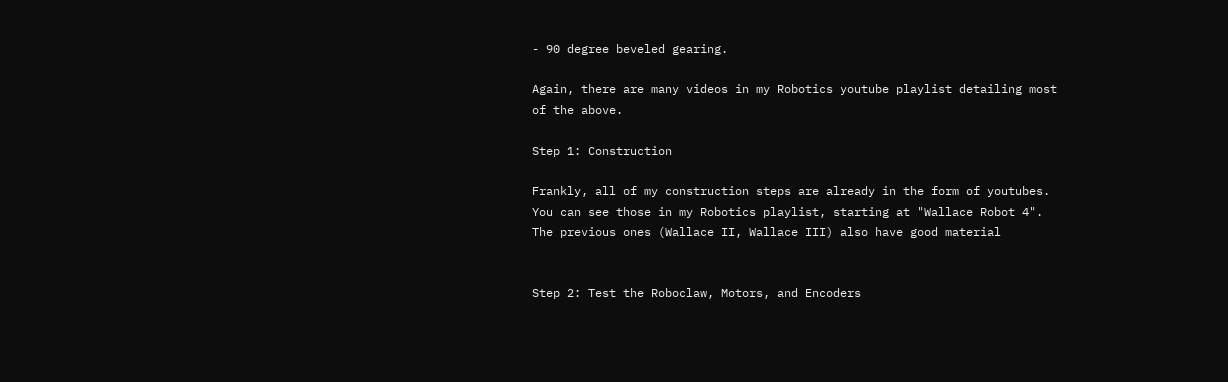- 90 degree beveled gearing.

Again, there are many videos in my Robotics youtube playlist detailing most of the above.

Step 1: Construction

Frankly, all of my construction steps are already in the form of youtubes. You can see those in my Robotics playlist, starting at "Wallace Robot 4". The previous ones (Wallace II, Wallace III) also have good material


Step 2: Test the Roboclaw, Motors, and Encoders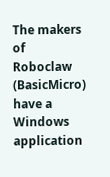The makers of Roboclaw (BasicMicro) have a Windows application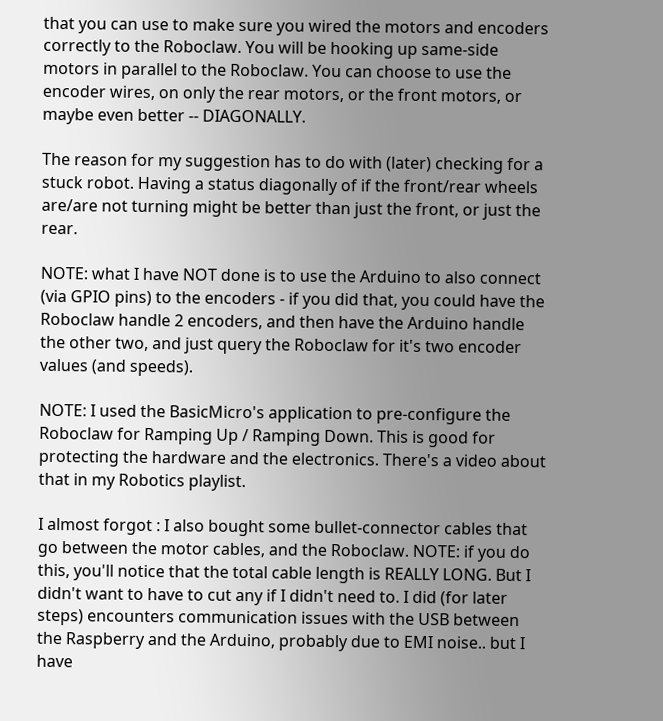that you can use to make sure you wired the motors and encoders correctly to the Roboclaw. You will be hooking up same-side motors in parallel to the Roboclaw. You can choose to use the encoder wires, on only the rear motors, or the front motors, or maybe even better -- DIAGONALLY.

The reason for my suggestion has to do with (later) checking for a stuck robot. Having a status diagonally of if the front/rear wheels are/are not turning might be better than just the front, or just the rear.

NOTE: what I have NOT done is to use the Arduino to also connect (via GPIO pins) to the encoders - if you did that, you could have the Roboclaw handle 2 encoders, and then have the Arduino handle the other two, and just query the Roboclaw for it's two encoder values (and speeds).

NOTE: I used the BasicMicro's application to pre-configure the Roboclaw for Ramping Up / Ramping Down. This is good for protecting the hardware and the electronics. There's a video about that in my Robotics playlist.

I almost forgot : I also bought some bullet-connector cables that go between the motor cables, and the Roboclaw. NOTE: if you do this, you'll notice that the total cable length is REALLY LONG. But I didn't want to have to cut any if I didn't need to. I did (for later steps) encounters communication issues with the USB between the Raspberry and the Arduino, probably due to EMI noise.. but I have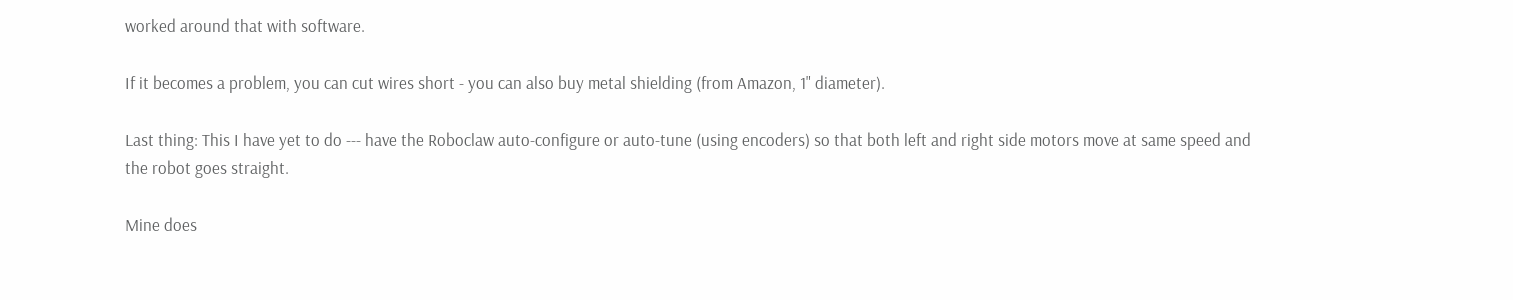worked around that with software.

If it becomes a problem, you can cut wires short - you can also buy metal shielding (from Amazon, 1" diameter).

Last thing: This I have yet to do --- have the Roboclaw auto-configure or auto-tune (using encoders) so that both left and right side motors move at same speed and the robot goes straight.

Mine does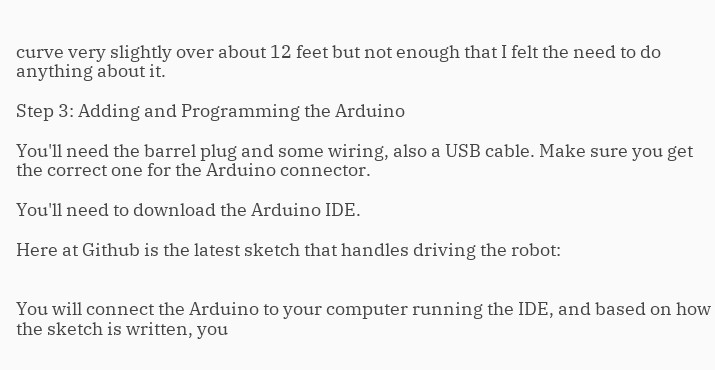curve very slightly over about 12 feet but not enough that I felt the need to do anything about it.

Step 3: Adding and Programming the Arduino

You'll need the barrel plug and some wiring, also a USB cable. Make sure you get the correct one for the Arduino connector.

You'll need to download the Arduino IDE.

Here at Github is the latest sketch that handles driving the robot:


You will connect the Arduino to your computer running the IDE, and based on how the sketch is written, you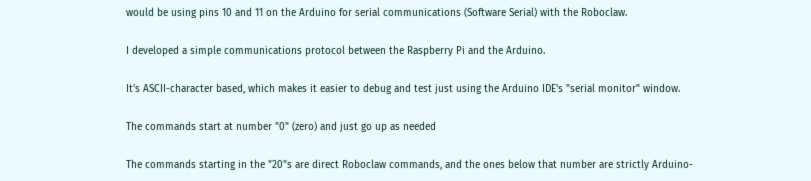would be using pins 10 and 11 on the Arduino for serial communications (Software Serial) with the Roboclaw.

I developed a simple communications protocol between the Raspberry Pi and the Arduino.

It's ASCII-character based, which makes it easier to debug and test just using the Arduino IDE's "serial monitor" window.

The commands start at number "0" (zero) and just go up as needed

The commands starting in the "20"s are direct Roboclaw commands, and the ones below that number are strictly Arduino-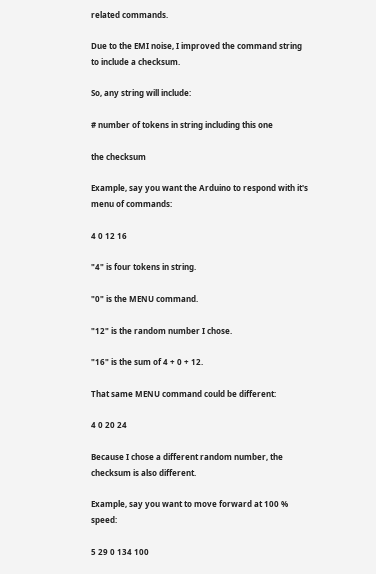related commands.

Due to the EMI noise, I improved the command string to include a checksum.

So, any string will include:

# number of tokens in string including this one

the checksum

Example, say you want the Arduino to respond with it's menu of commands:

4 0 12 16

"4" is four tokens in string.

"0" is the MENU command.

"12" is the random number I chose.

"16" is the sum of 4 + 0 + 12.

That same MENU command could be different:

4 0 20 24

Because I chose a different random number, the checksum is also different.

Example, say you want to move forward at 100 % speed:

5 29 0 134 100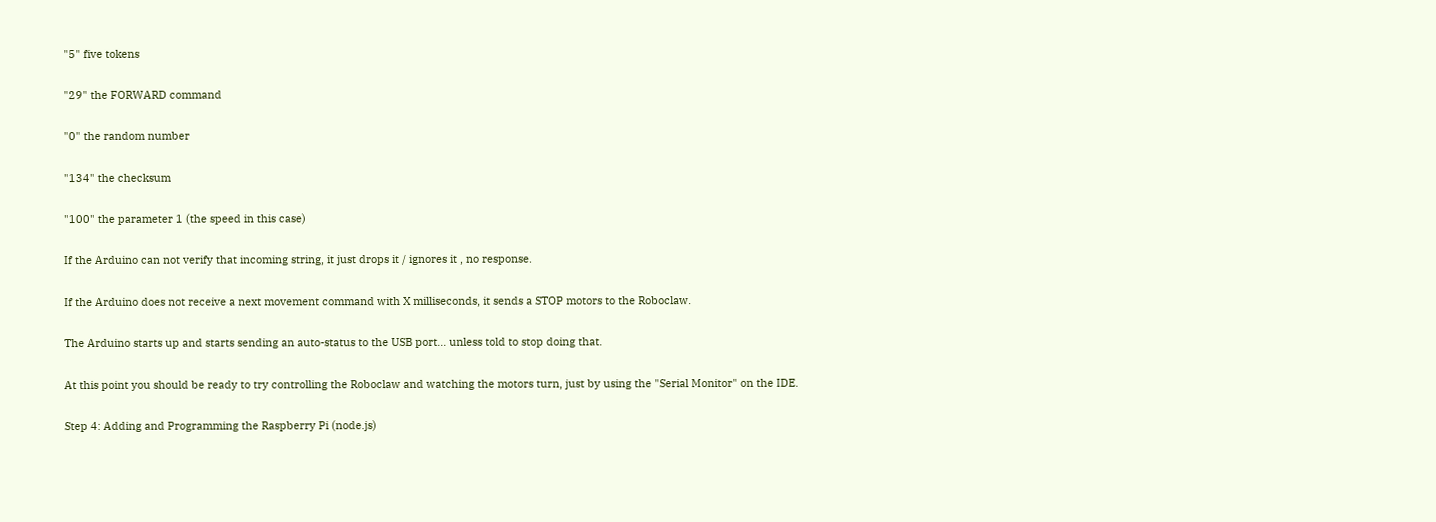"5" five tokens

"29" the FORWARD command

"0" the random number

"134" the checksum

"100" the parameter 1 (the speed in this case)

If the Arduino can not verify that incoming string, it just drops it / ignores it , no response.

If the Arduino does not receive a next movement command with X milliseconds, it sends a STOP motors to the Roboclaw.

The Arduino starts up and starts sending an auto-status to the USB port... unless told to stop doing that.

At this point you should be ready to try controlling the Roboclaw and watching the motors turn, just by using the "Serial Monitor" on the IDE.

Step 4: Adding and Programming the Raspberry Pi (node.js)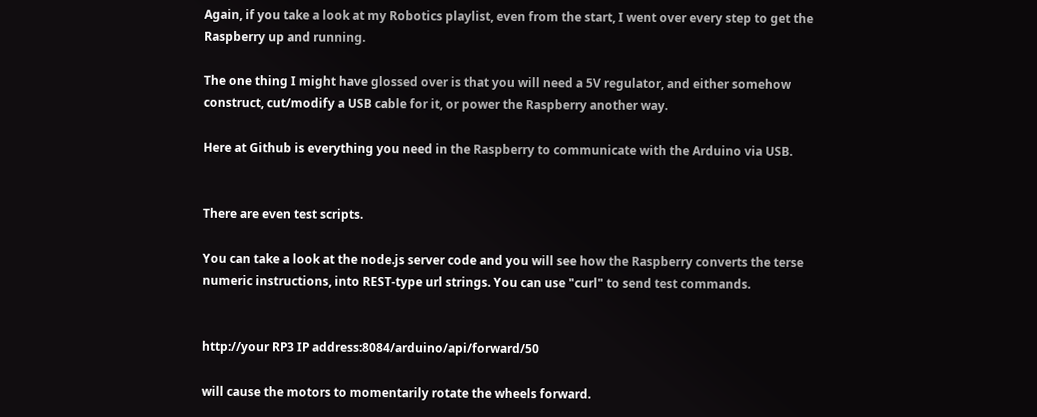Again, if you take a look at my Robotics playlist, even from the start, I went over every step to get the Raspberry up and running.

The one thing I might have glossed over is that you will need a 5V regulator, and either somehow construct, cut/modify a USB cable for it, or power the Raspberry another way.

Here at Github is everything you need in the Raspberry to communicate with the Arduino via USB.


There are even test scripts.

You can take a look at the node.js server code and you will see how the Raspberry converts the terse numeric instructions, into REST-type url strings. You can use "curl" to send test commands.


http://your RP3 IP address:8084/arduino/api/forward/50

will cause the motors to momentarily rotate the wheels forward.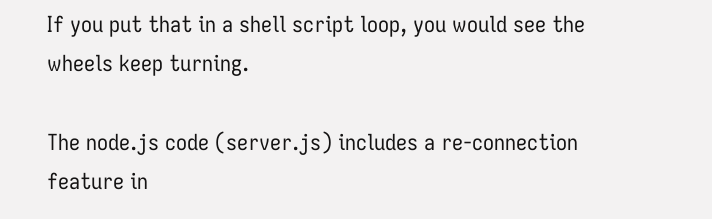If you put that in a shell script loop, you would see the wheels keep turning.

The node.js code (server.js) includes a re-connection feature in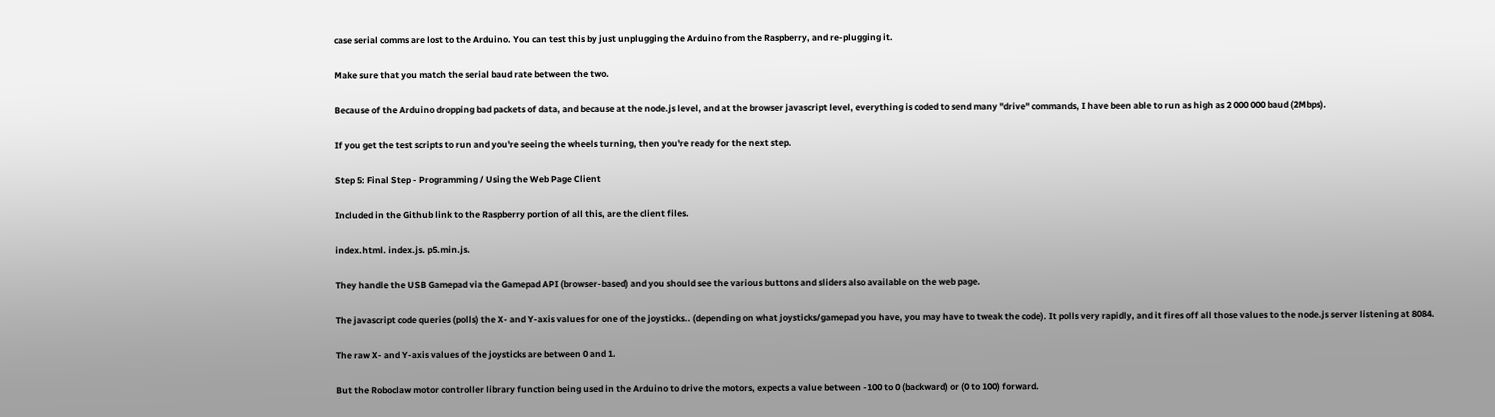case serial comms are lost to the Arduino. You can test this by just unplugging the Arduino from the Raspberry, and re-plugging it.

Make sure that you match the serial baud rate between the two.

Because of the Arduino dropping bad packets of data, and because at the node.js level, and at the browser javascript level, everything is coded to send many "drive" commands, I have been able to run as high as 2 000 000 baud (2Mbps).

If you get the test scripts to run and you're seeing the wheels turning, then you're ready for the next step.

Step 5: Final Step - Programming / Using the Web Page Client

Included in the Github link to the Raspberry portion of all this, are the client files.

index.html. index.js. p5.min.js.

They handle the USB Gamepad via the Gamepad API (browser-based) and you should see the various buttons and sliders also available on the web page.

The javascript code queries (polls) the X- and Y-axis values for one of the joysticks.. (depending on what joysticks/gamepad you have, you may have to tweak the code). It polls very rapidly, and it fires off all those values to the node.js server listening at 8084.

The raw X- and Y-axis values of the joysticks are between 0 and 1.

But the Roboclaw motor controller library function being used in the Arduino to drive the motors, expects a value between -100 to 0 (backward) or (0 to 100) forward.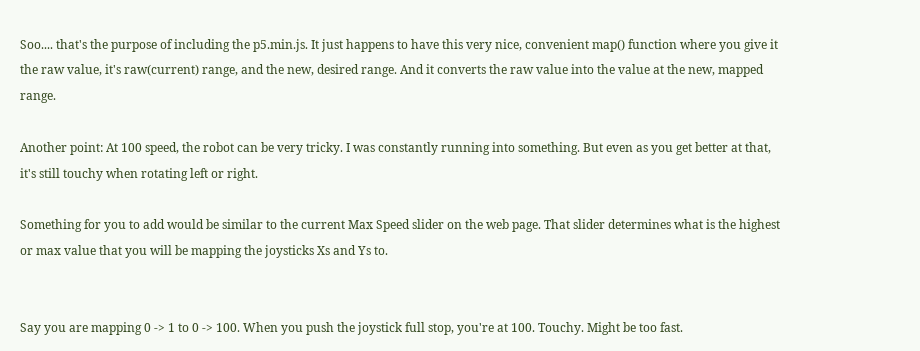Soo.... that's the purpose of including the p5.min.js. It just happens to have this very nice, convenient map() function where you give it the raw value, it's raw(current) range, and the new, desired range. And it converts the raw value into the value at the new, mapped range.

Another point: At 100 speed, the robot can be very tricky. I was constantly running into something. But even as you get better at that, it's still touchy when rotating left or right.

Something for you to add would be similar to the current Max Speed slider on the web page. That slider determines what is the highest or max value that you will be mapping the joysticks Xs and Ys to.


Say you are mapping 0 -> 1 to 0 -> 100. When you push the joystick full stop, you're at 100. Touchy. Might be too fast.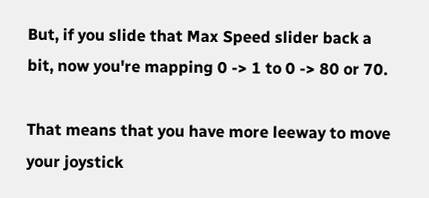But, if you slide that Max Speed slider back a bit, now you're mapping 0 -> 1 to 0 -> 80 or 70.

That means that you have more leeway to move your joystick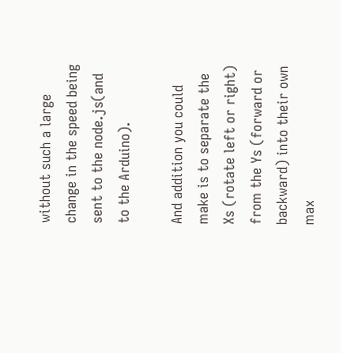without such a large change in the speed being sent to the node.js(and to the Arduino).

And addition you could make is to separate the Xs (rotate left or right) from the Ys (forward or backward) into their own max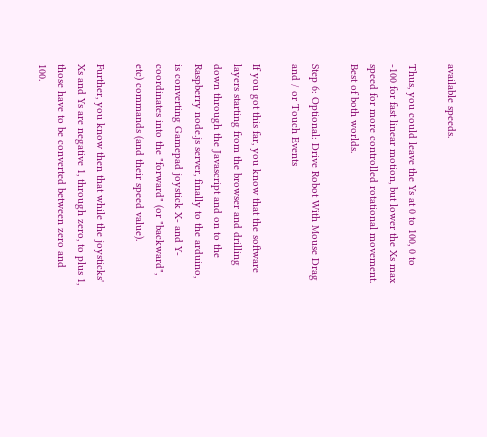available speeds.

Thus, you could leave the Ys at 0 to 100, 0 to -100 for fast linear motion, but lower the Xs max speed for more controlled rotational movement. Best of both worlds.

Step 6: Optional: Drive Robot With Mouse Drag and / or Touch Events

If you got this far, you know that the software layers starting from the browser and drilling down through the Javascript and on to the Raspberry node.js server, finally to the arduino, is converting Gamepad joystick X- and Y-coordinates into the "forward" (or "backward", etc) commands (and their speed value).

Further, you know then that while the joysticks' Xs and Ys are negative 1, through zero, to plus 1, those have to be converted between zero and 100.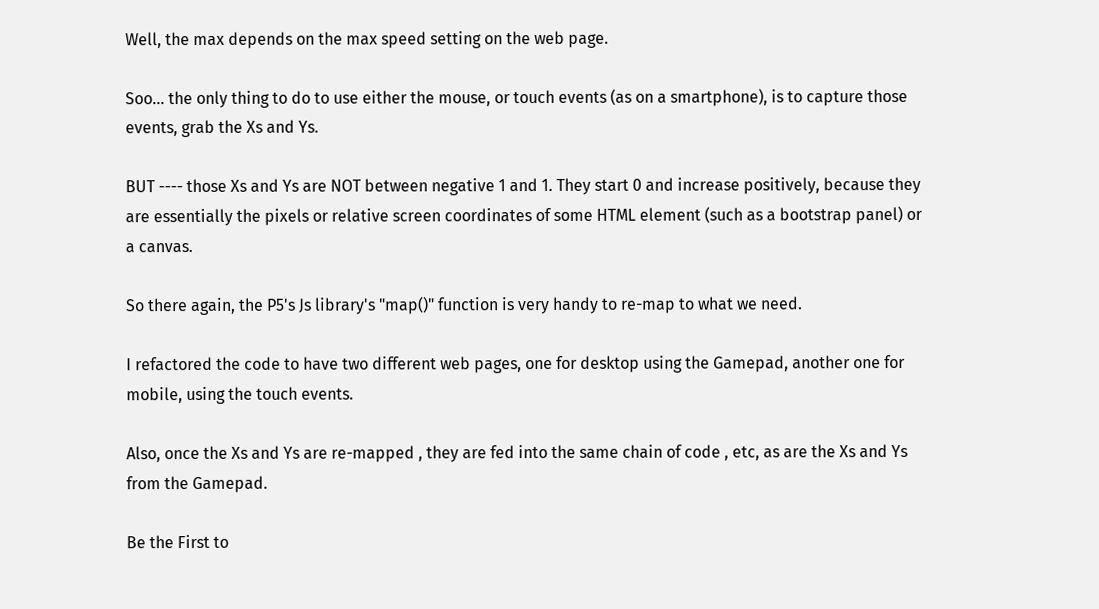Well, the max depends on the max speed setting on the web page.

Soo... the only thing to do to use either the mouse, or touch events (as on a smartphone), is to capture those events, grab the Xs and Ys.

BUT ---- those Xs and Ys are NOT between negative 1 and 1. They start 0 and increase positively, because they are essentially the pixels or relative screen coordinates of some HTML element (such as a bootstrap panel) or a canvas.

So there again, the P5's Js library's "map()" function is very handy to re-map to what we need.

I refactored the code to have two different web pages, one for desktop using the Gamepad, another one for mobile, using the touch events.

Also, once the Xs and Ys are re-mapped , they are fed into the same chain of code , etc, as are the Xs and Ys from the Gamepad.

Be the First to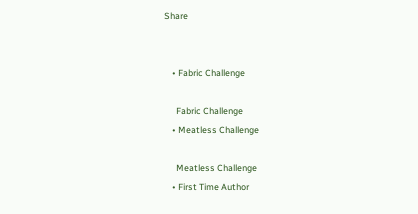Share


    • Fabric Challenge

      Fabric Challenge
    • Meatless Challenge

      Meatless Challenge
    • First Time Author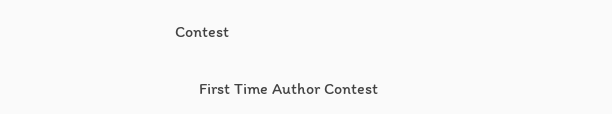Contest

      First Time Author Contest